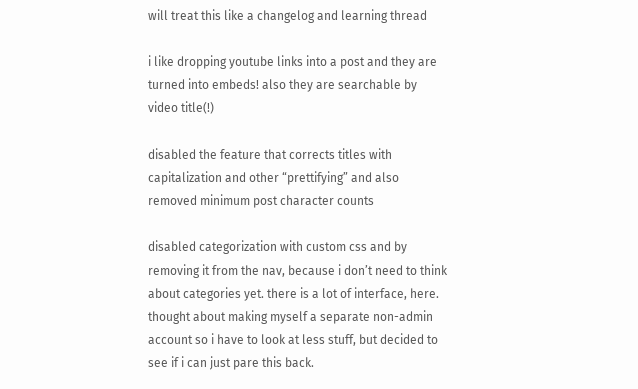will treat this like a changelog and learning thread

i like dropping youtube links into a post and they are turned into embeds! also they are searchable by video title(!)

disabled the feature that corrects titles with capitalization and other “prettifying” and also removed minimum post character counts

disabled categorization with custom css and by removing it from the nav, because i don’t need to think about categories yet. there is a lot of interface, here. thought about making myself a separate non-admin account so i have to look at less stuff, but decided to see if i can just pare this back.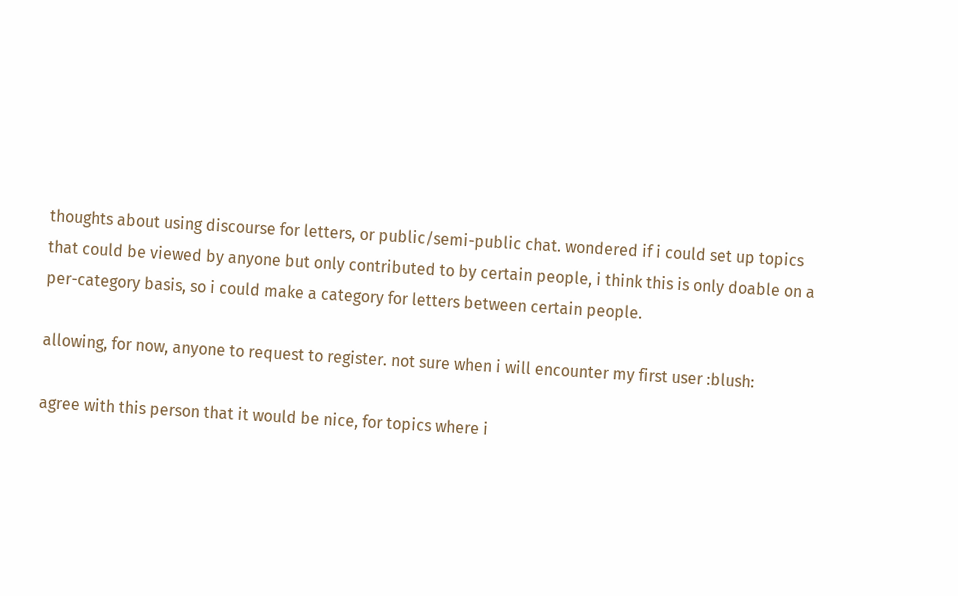thoughts about using discourse for letters, or public/semi-public chat. wondered if i could set up topics that could be viewed by anyone but only contributed to by certain people, i think this is only doable on a per-category basis, so i could make a category for letters between certain people.

allowing, for now, anyone to request to register. not sure when i will encounter my first user :blush:

agree with this person that it would be nice, for topics where i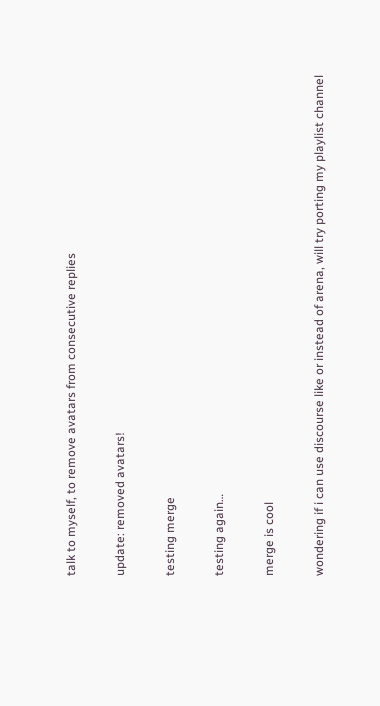talk to myself, to remove avatars from consecutive replies

update: removed avatars!

testing merge

testing again…

merge is cool

wondering if i can use discourse like or instead of arena, will try porting my playlist channel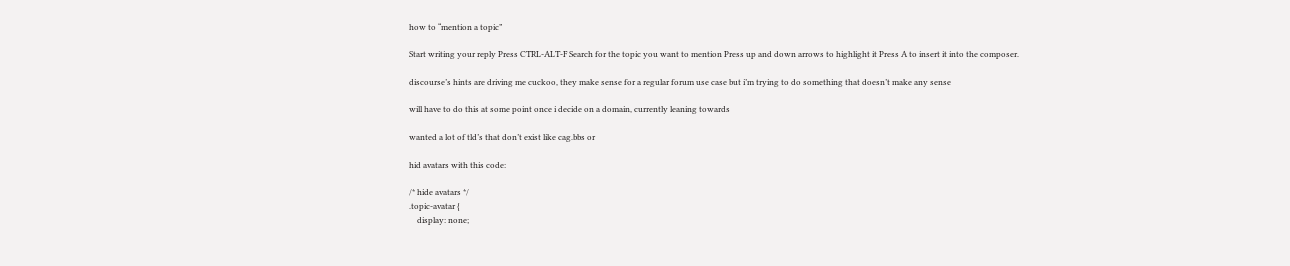how to “mention a topic”

Start writing your reply Press CTRL-ALT-F Search for the topic you want to mention Press up and down arrows to highlight it Press A to insert it into the composer.

discourse’s hints are driving me cuckoo, they make sense for a regular forum use case but i’m trying to do something that doesn’t make any sense

will have to do this at some point once i decide on a domain, currently leaning towards

wanted a lot of tld’s that don’t exist like cag.bbs or

hid avatars with this code:

/* hide avatars */
.topic-avatar {
    display: none;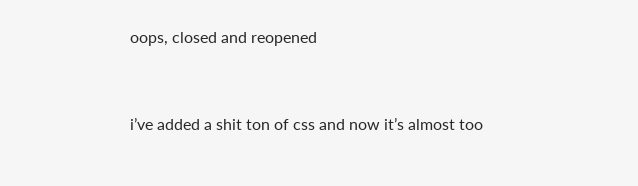oops, closed and reopened


i’ve added a shit ton of css and now it’s almost too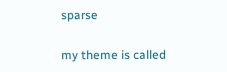sparse

my theme is called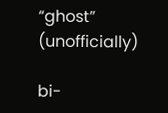“ghost” (unofficially)

bi-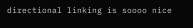directional linking is soooo nice